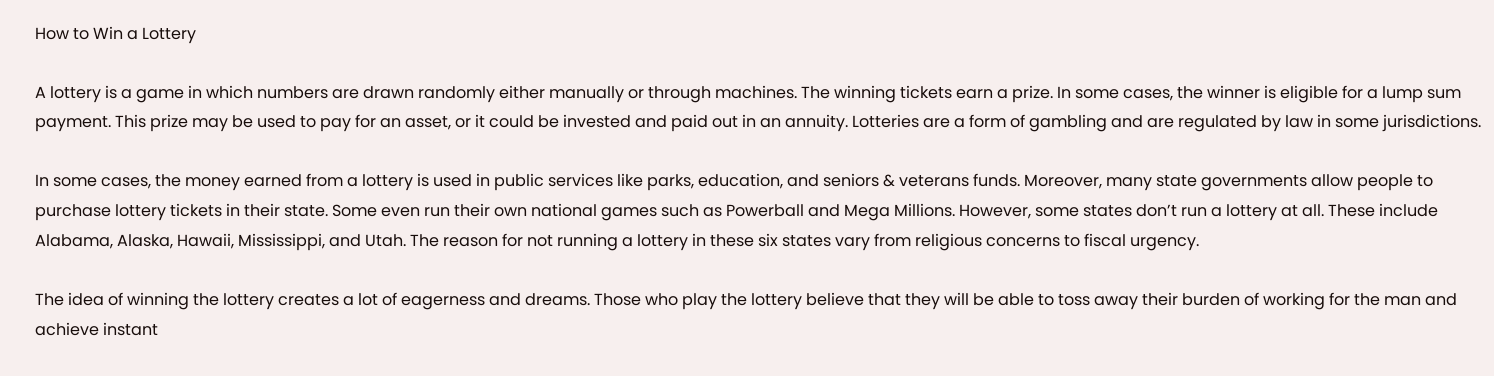How to Win a Lottery

A lottery is a game in which numbers are drawn randomly either manually or through machines. The winning tickets earn a prize. In some cases, the winner is eligible for a lump sum payment. This prize may be used to pay for an asset, or it could be invested and paid out in an annuity. Lotteries are a form of gambling and are regulated by law in some jurisdictions.

In some cases, the money earned from a lottery is used in public services like parks, education, and seniors & veterans funds. Moreover, many state governments allow people to purchase lottery tickets in their state. Some even run their own national games such as Powerball and Mega Millions. However, some states don’t run a lottery at all. These include Alabama, Alaska, Hawaii, Mississippi, and Utah. The reason for not running a lottery in these six states vary from religious concerns to fiscal urgency.

The idea of winning the lottery creates a lot of eagerness and dreams. Those who play the lottery believe that they will be able to toss away their burden of working for the man and achieve instant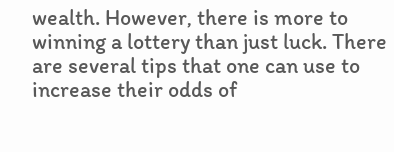wealth. However, there is more to winning a lottery than just luck. There are several tips that one can use to increase their odds of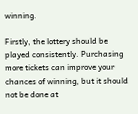winning.

Firstly, the lottery should be played consistently. Purchasing more tickets can improve your chances of winning, but it should not be done at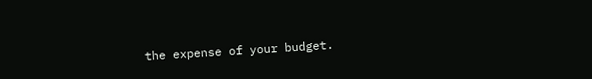the expense of your budget.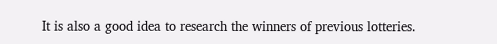It is also a good idea to research the winners of previous lotteries.